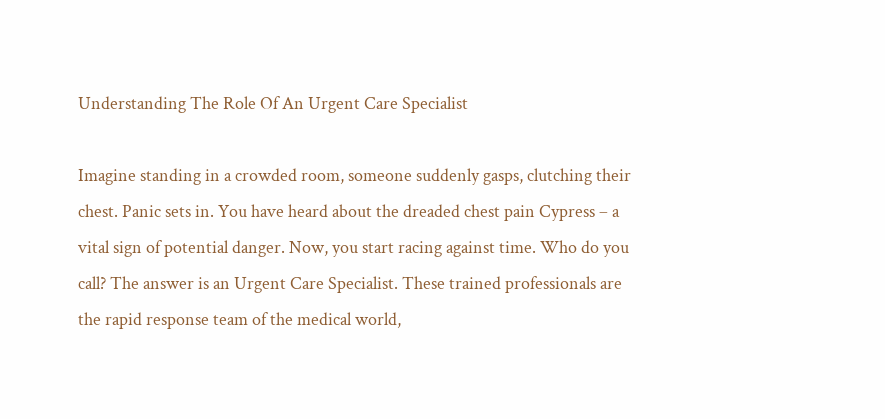Understanding The Role Of An Urgent Care Specialist

Imagine standing in a crowded room, someone suddenly gasps, clutching their chest. Panic sets in. You have heard about the dreaded chest pain Cypress – a vital sign of potential danger. Now, you start racing against time. Who do you call? The answer is an Urgent Care Specialist. These trained professionals are the rapid response team of the medical world,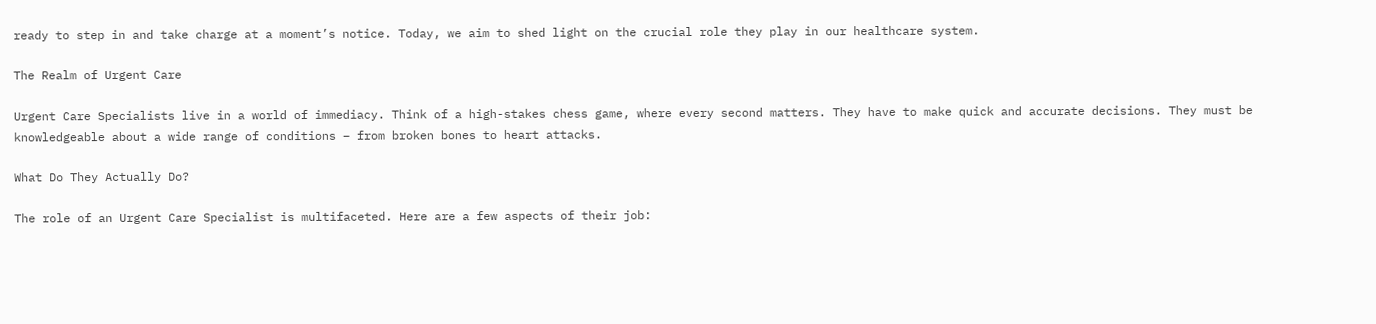ready to step in and take charge at a moment’s notice. Today, we aim to shed light on the crucial role they play in our healthcare system.

The Realm of Urgent Care

Urgent Care Specialists live in a world of immediacy. Think of a high-stakes chess game, where every second matters. They have to make quick and accurate decisions. They must be knowledgeable about a wide range of conditions – from broken bones to heart attacks.

What Do They Actually Do?

The role of an Urgent Care Specialist is multifaceted. Here are a few aspects of their job: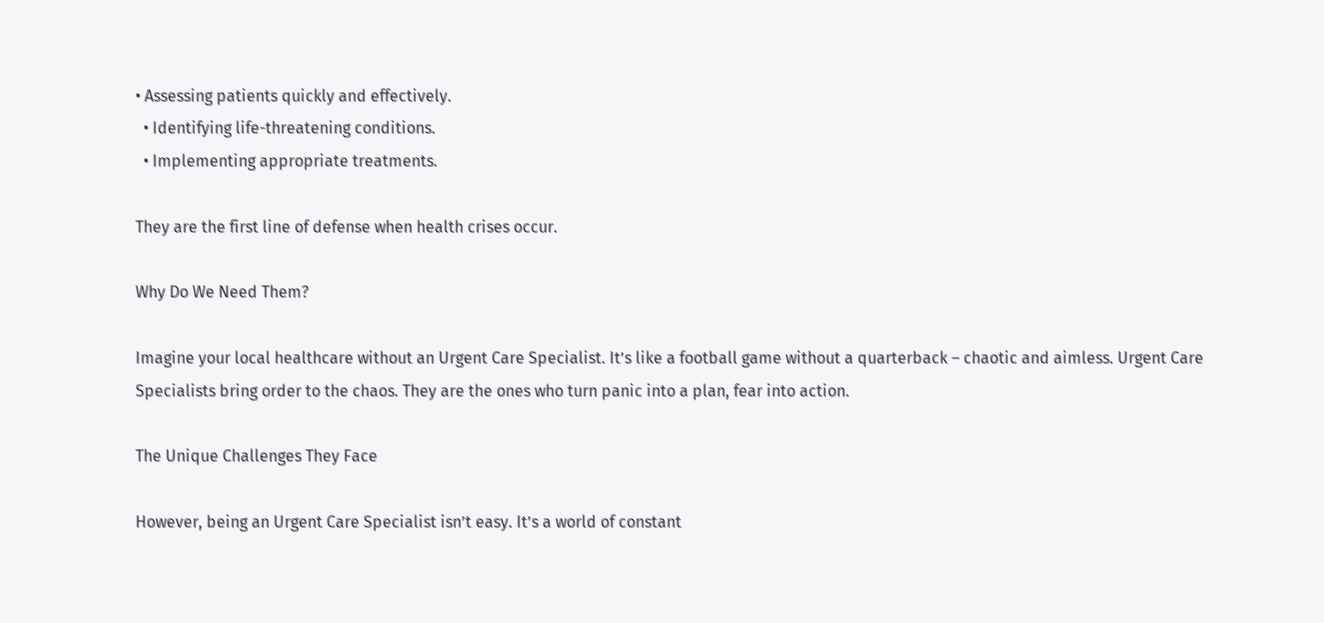• Assessing patients quickly and effectively.
  • Identifying life-threatening conditions.
  • Implementing appropriate treatments.

They are the first line of defense when health crises occur.

Why Do We Need Them?

Imagine your local healthcare without an Urgent Care Specialist. It’s like a football game without a quarterback – chaotic and aimless. Urgent Care Specialists bring order to the chaos. They are the ones who turn panic into a plan, fear into action.

The Unique Challenges They Face

However, being an Urgent Care Specialist isn’t easy. It’s a world of constant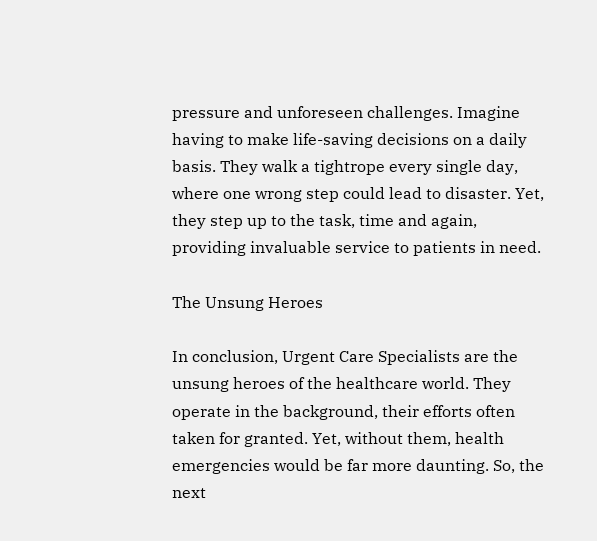pressure and unforeseen challenges. Imagine having to make life-saving decisions on a daily basis. They walk a tightrope every single day, where one wrong step could lead to disaster. Yet, they step up to the task, time and again, providing invaluable service to patients in need.

The Unsung Heroes

In conclusion, Urgent Care Specialists are the unsung heroes of the healthcare world. They operate in the background, their efforts often taken for granted. Yet, without them, health emergencies would be far more daunting. So, the next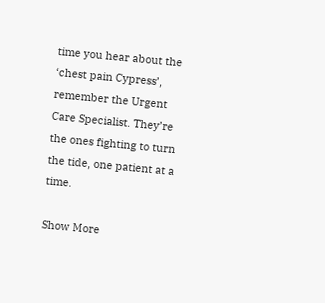time you hear about the ‘chest pain Cypress’, remember the Urgent Care Specialist. They’re the ones fighting to turn the tide, one patient at a time.

Show More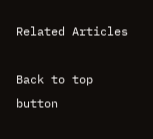Related Articles

Back to top button